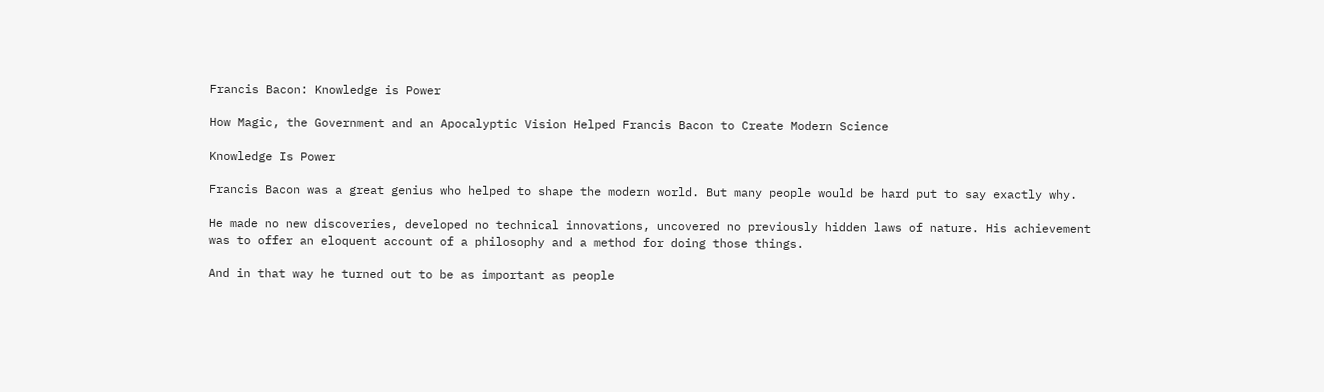Francis Bacon: Knowledge is Power

How Magic, the Government and an Apocalyptic Vision Helped Francis Bacon to Create Modern Science

Knowledge Is Power

Francis Bacon was a great genius who helped to shape the modern world. But many people would be hard put to say exactly why.

He made no new discoveries, developed no technical innovations, uncovered no previously hidden laws of nature. His achievement was to offer an eloquent account of a philosophy and a method for doing those things.

And in that way he turned out to be as important as people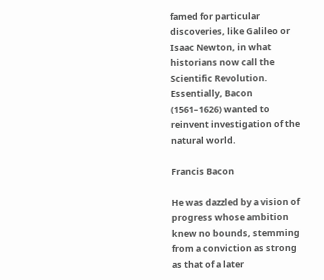famed for particular discoveries, like Galileo or Isaac Newton, in what historians now call the Scientific Revolution. Essentially, Bacon (1561–1626) wanted to reinvent investigation of the natural world.

Francis Bacon

He was dazzled by a vision of progress whose ambition knew no bounds, stemming from a conviction as strong as that of a later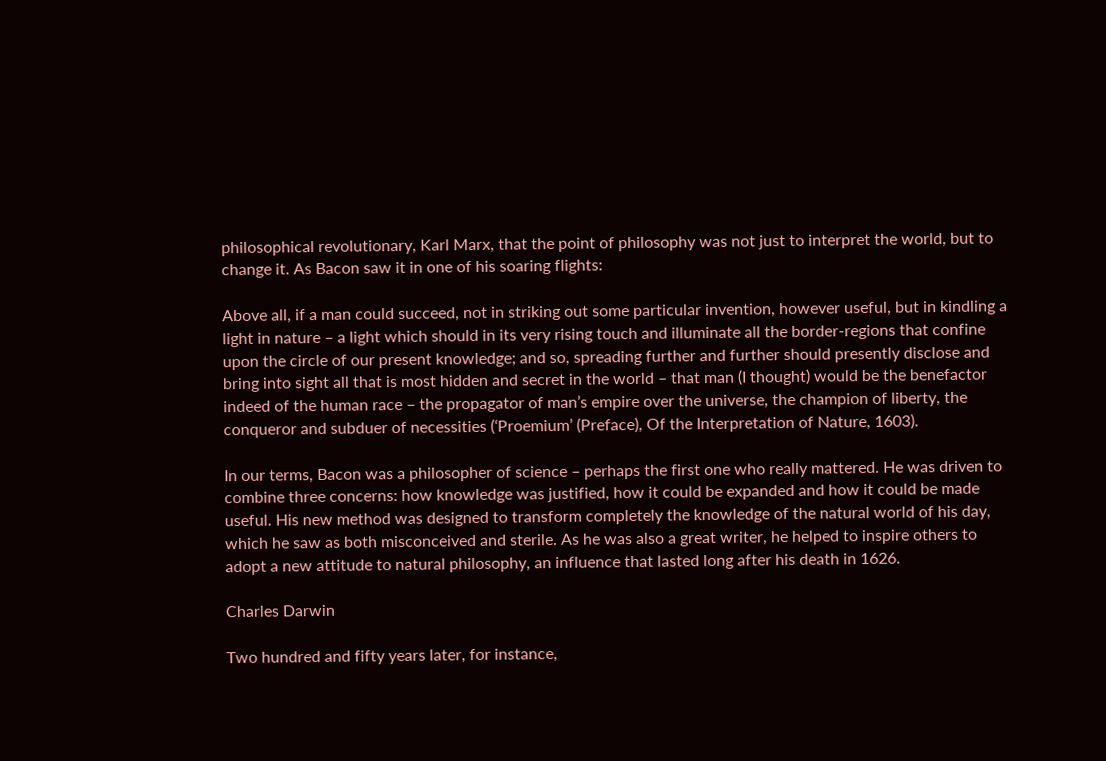philosophical revolutionary, Karl Marx, that the point of philosophy was not just to interpret the world, but to change it. As Bacon saw it in one of his soaring flights:

Above all, if a man could succeed, not in striking out some particular invention, however useful, but in kindling a light in nature – a light which should in its very rising touch and illuminate all the border-regions that confine upon the circle of our present knowledge; and so, spreading further and further should presently disclose and bring into sight all that is most hidden and secret in the world – that man (I thought) would be the benefactor indeed of the human race – the propagator of man’s empire over the universe, the champion of liberty, the conqueror and subduer of necessities (‘Proemium’ (Preface), Of the Interpretation of Nature, 1603).

In our terms, Bacon was a philosopher of science – perhaps the first one who really mattered. He was driven to combine three concerns: how knowledge was justified, how it could be expanded and how it could be made useful. His new method was designed to transform completely the knowledge of the natural world of his day, which he saw as both misconceived and sterile. As he was also a great writer, he helped to inspire others to adopt a new attitude to natural philosophy, an influence that lasted long after his death in 1626.

Charles Darwin

Two hundred and fifty years later, for instance,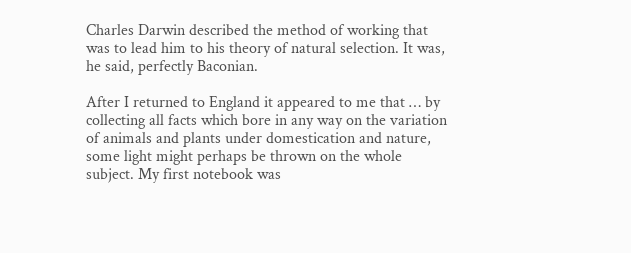Charles Darwin described the method of working that was to lead him to his theory of natural selection. It was, he said, perfectly Baconian.

After I returned to England it appeared to me that … by collecting all facts which bore in any way on the variation of animals and plants under domestication and nature, some light might perhaps be thrown on the whole subject. My first notebook was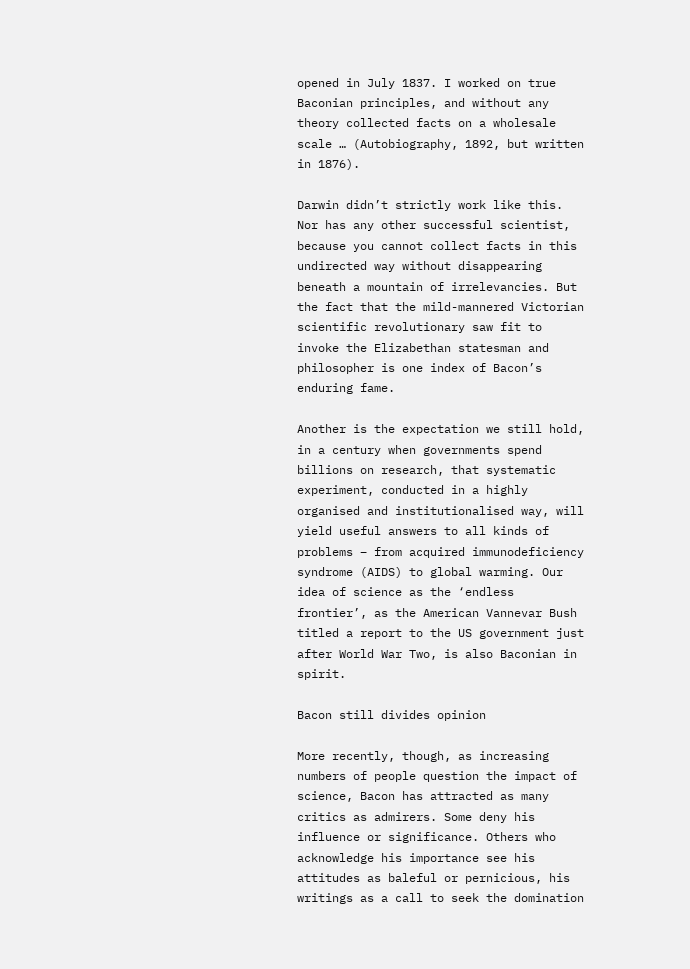opened in July 1837. I worked on true Baconian principles, and without any theory collected facts on a wholesale scale … (Autobiography, 1892, but written in 1876).

Darwin didn’t strictly work like this. Nor has any other successful scientist, because you cannot collect facts in this undirected way without disappearing beneath a mountain of irrelevancies. But the fact that the mild-mannered Victorian scientific revolutionary saw fit to invoke the Elizabethan statesman and philosopher is one index of Bacon’s enduring fame.

Another is the expectation we still hold, in a century when governments spend billions on research, that systematic experiment, conducted in a highly organised and institutionalised way, will yield useful answers to all kinds of problems – from acquired immunodeficiency syndrome (AIDS) to global warming. Our idea of science as the ‘endless frontier’, as the American Vannevar Bush titled a report to the US government just after World War Two, is also Baconian in spirit.

Bacon still divides opinion

More recently, though, as increasing numbers of people question the impact of science, Bacon has attracted as many critics as admirers. Some deny his influence or significance. Others who acknowledge his importance see his attitudes as baleful or pernicious, his writings as a call to seek the domination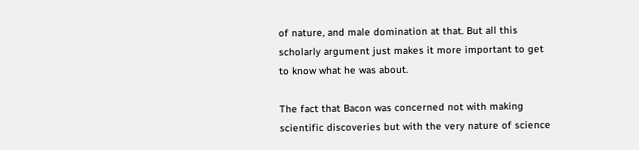of nature, and male domination at that. But all this scholarly argument just makes it more important to get to know what he was about.

The fact that Bacon was concerned not with making scientific discoveries but with the very nature of science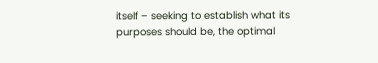itself – seeking to establish what its purposes should be, the optimal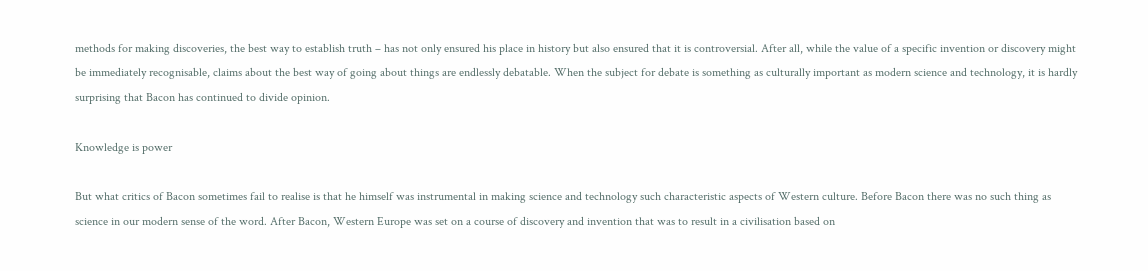methods for making discoveries, the best way to establish truth – has not only ensured his place in history but also ensured that it is controversial. After all, while the value of a specific invention or discovery might be immediately recognisable, claims about the best way of going about things are endlessly debatable. When the subject for debate is something as culturally important as modern science and technology, it is hardly surprising that Bacon has continued to divide opinion.

Knowledge is power

But what critics of Bacon sometimes fail to realise is that he himself was instrumental in making science and technology such characteristic aspects of Western culture. Before Bacon there was no such thing as science in our modern sense of the word. After Bacon, Western Europe was set on a course of discovery and invention that was to result in a civilisation based on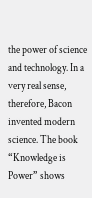the power of science and technology. In a very real sense, therefore, Bacon invented modern science. The book “Knowledge is Power” shows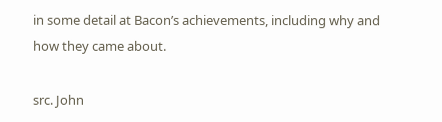in some detail at Bacon’s achievements, including why and how they came about.

src. John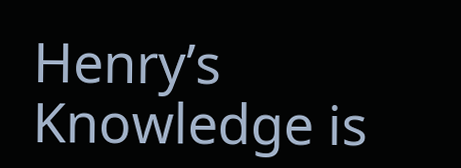Henry’s Knowledge is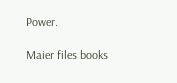Power.

Maier files books